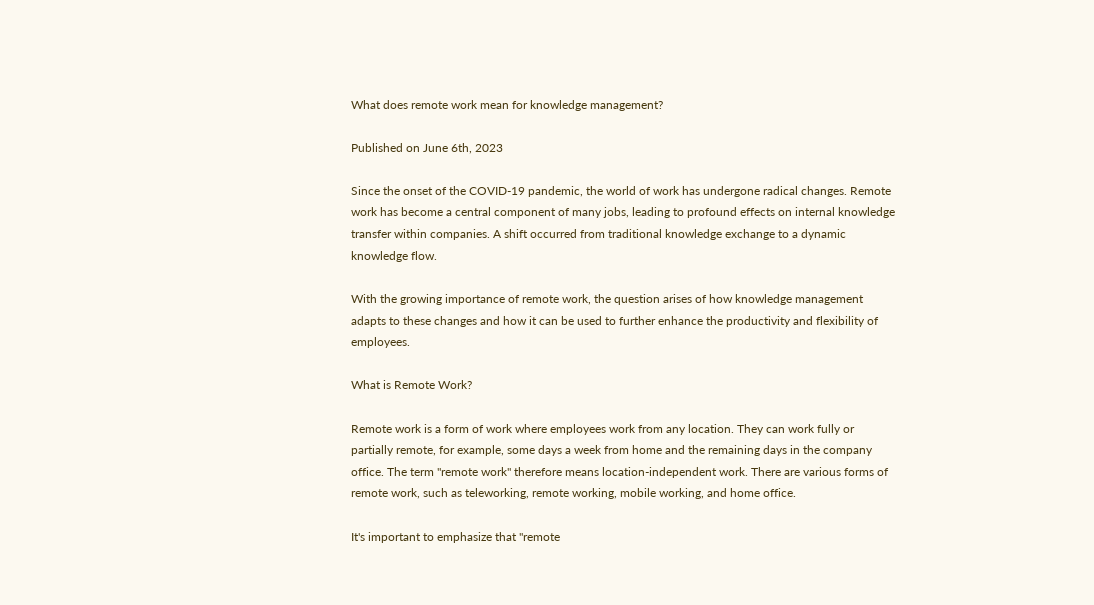What does remote work mean for knowledge management?

Published on June 6th, 2023

Since the onset of the COVID-19 pandemic, the world of work has undergone radical changes. Remote work has become a central component of many jobs, leading to profound effects on internal knowledge transfer within companies. A shift occurred from traditional knowledge exchange to a dynamic knowledge flow.

With the growing importance of remote work, the question arises of how knowledge management adapts to these changes and how it can be used to further enhance the productivity and flexibility of employees.

What is Remote Work?

Remote work is a form of work where employees work from any location. They can work fully or partially remote, for example, some days a week from home and the remaining days in the company office. The term "remote work" therefore means location-independent work. There are various forms of remote work, such as teleworking, remote working, mobile working, and home office.

It's important to emphasize that "remote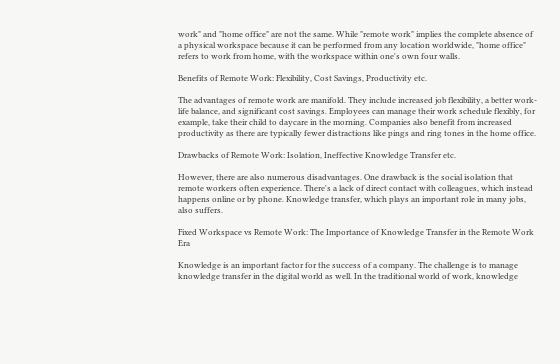work" and "home office" are not the same. While "remote work" implies the complete absence of a physical workspace because it can be performed from any location worldwide, "home office" refers to work from home, with the workspace within one's own four walls.

Benefits of Remote Work: Flexibility, Cost Savings, Productivity etc.

The advantages of remote work are manifold. They include increased job flexibility, a better work-life balance, and significant cost savings. Employees can manage their work schedule flexibly, for example, take their child to daycare in the morning. Companies also benefit from increased productivity as there are typically fewer distractions like pings and ring tones in the home office.

Drawbacks of Remote Work: Isolation, Ineffective Knowledge Transfer etc.

However, there are also numerous disadvantages. One drawback is the social isolation that remote workers often experience. There's a lack of direct contact with colleagues, which instead happens online or by phone. Knowledge transfer, which plays an important role in many jobs, also suffers.

Fixed Workspace vs Remote Work: The Importance of Knowledge Transfer in the Remote Work Era

Knowledge is an important factor for the success of a company. The challenge is to manage knowledge transfer in the digital world as well. In the traditional world of work, knowledge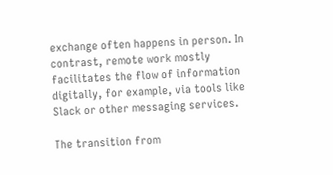exchange often happens in person. In contrast, remote work mostly facilitates the flow of information digitally, for example, via tools like Slack or other messaging services.

The transition from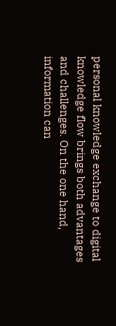personal knowledge exchange to digital knowledge flow brings both advantages and challenges. On the one hand, information can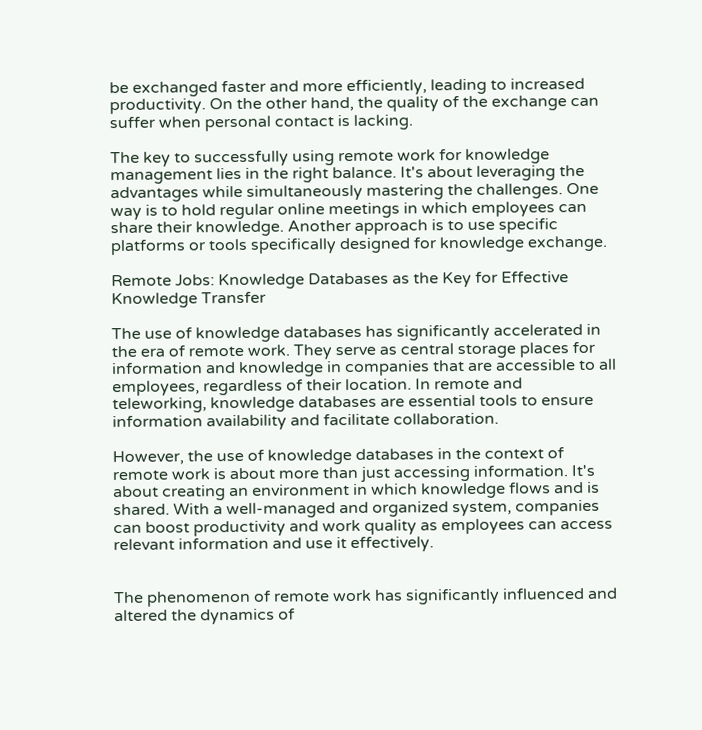be exchanged faster and more efficiently, leading to increased productivity. On the other hand, the quality of the exchange can suffer when personal contact is lacking.

The key to successfully using remote work for knowledge management lies in the right balance. It's about leveraging the advantages while simultaneously mastering the challenges. One way is to hold regular online meetings in which employees can share their knowledge. Another approach is to use specific platforms or tools specifically designed for knowledge exchange.

Remote Jobs: Knowledge Databases as the Key for Effective Knowledge Transfer

The use of knowledge databases has significantly accelerated in the era of remote work. They serve as central storage places for information and knowledge in companies that are accessible to all employees, regardless of their location. In remote and teleworking, knowledge databases are essential tools to ensure information availability and facilitate collaboration.

However, the use of knowledge databases in the context of remote work is about more than just accessing information. It's about creating an environment in which knowledge flows and is shared. With a well-managed and organized system, companies can boost productivity and work quality as employees can access relevant information and use it effectively.


The phenomenon of remote work has significantly influenced and altered the dynamics of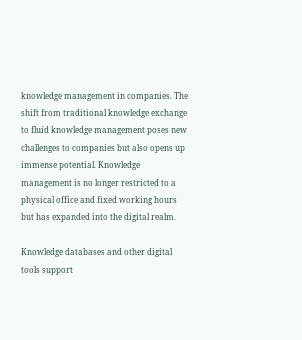knowledge management in companies. The shift from traditional knowledge exchange to fluid knowledge management poses new challenges to companies but also opens up immense potential. Knowledge management is no longer restricted to a physical office and fixed working hours but has expanded into the digital realm.

Knowledge databases and other digital tools support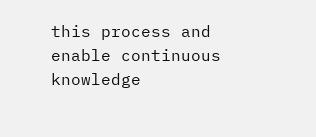this process and enable continuous knowledge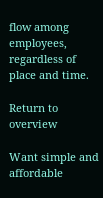flow among employees, regardless of place and time.

Return to overview

Want simple and affordable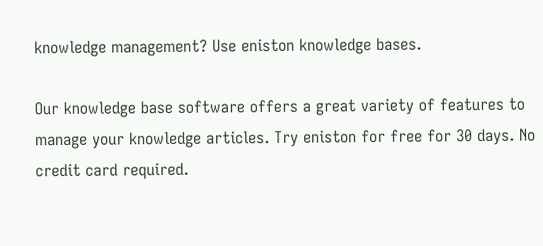knowledge management? Use eniston knowledge bases.

Our knowledge base software offers a great variety of features to manage your knowledge articles. Try eniston for free for 30 days. No credit card required.